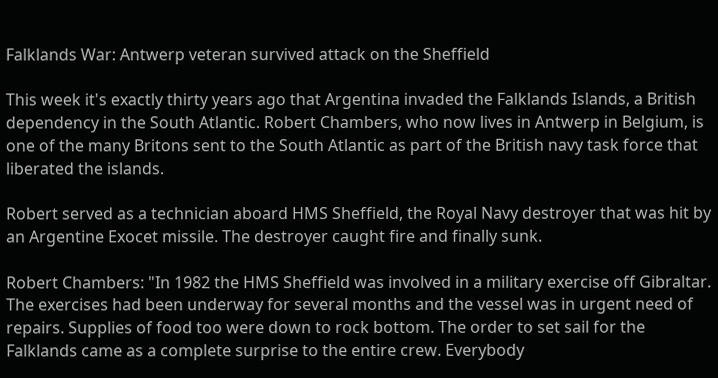Falklands War: Antwerp veteran survived attack on the Sheffield

This week it's exactly thirty years ago that Argentina invaded the Falklands Islands, a British dependency in the South Atlantic. Robert Chambers, who now lives in Antwerp in Belgium, is one of the many Britons sent to the South Atlantic as part of the British navy task force that liberated the islands.

Robert served as a technician aboard HMS Sheffield, the Royal Navy destroyer that was hit by an Argentine Exocet missile. The destroyer caught fire and finally sunk.

Robert Chambers: "In 1982 the HMS Sheffield was involved in a military exercise off Gibraltar. The exercises had been underway for several months and the vessel was in urgent need of repairs. Supplies of food too were down to rock bottom. The order to set sail for the Falklands came as a complete surprise to the entire crew. Everybody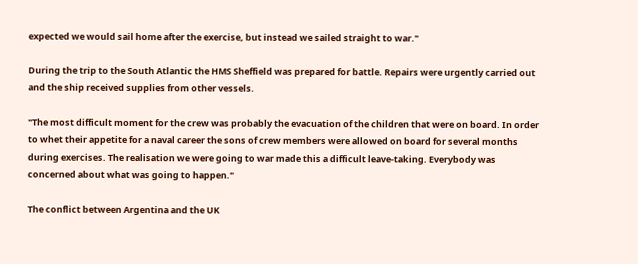expected we would sail home after the exercise, but instead we sailed straight to war."

During the trip to the South Atlantic the HMS Sheffield was prepared for battle. Repairs were urgently carried out and the ship received supplies from other vessels.

"The most difficult moment for the crew was probably the evacuation of the children that were on board. In order to whet their appetite for a naval career the sons of crew members were allowed on board for several months during exercises. The realisation we were going to war made this a difficult leave-taking. Everybody was concerned about what was going to happen."

The conflict between Argentina and the UK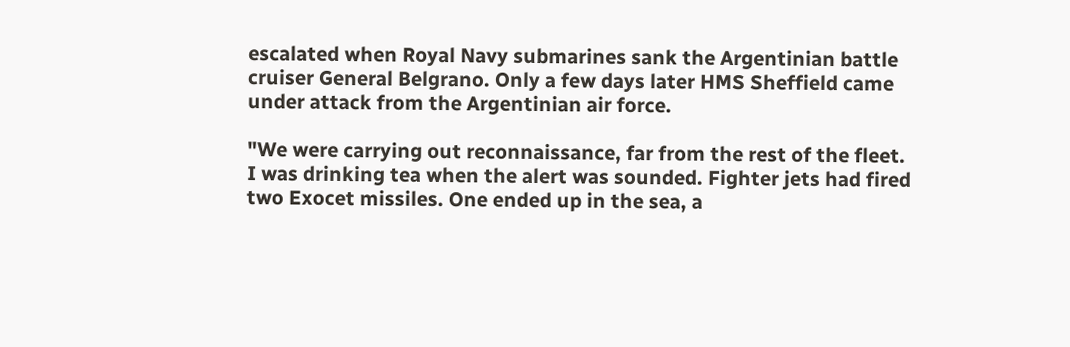escalated when Royal Navy submarines sank the Argentinian battle cruiser General Belgrano. Only a few days later HMS Sheffield came under attack from the Argentinian air force.

"We were carrying out reconnaissance, far from the rest of the fleet. I was drinking tea when the alert was sounded. Fighter jets had fired two Exocet missiles. One ended up in the sea, a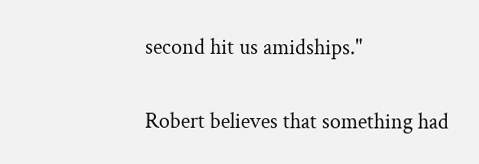second hit us amidships."

Robert believes that something had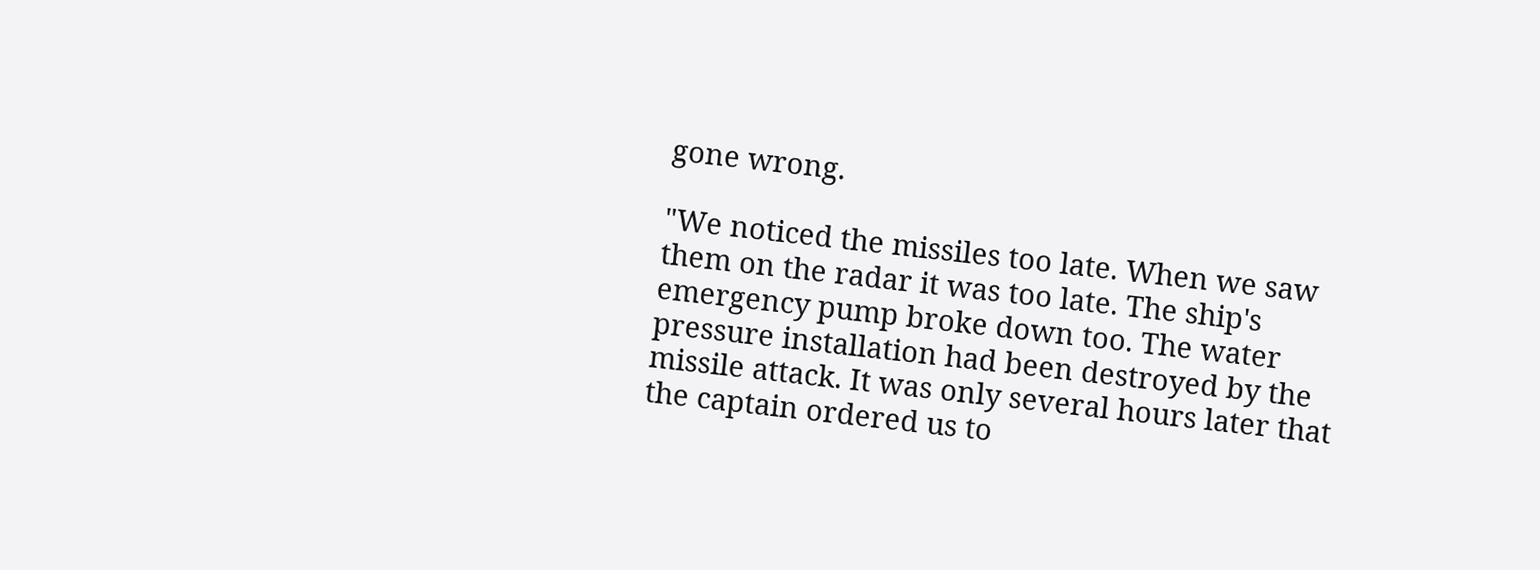gone wrong.

"We noticed the missiles too late. When we saw them on the radar it was too late. The ship's emergency pump broke down too. The water pressure installation had been destroyed by the missile attack. It was only several hours later that the captain ordered us to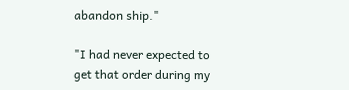abandon ship."

"I had never expected to get that order during my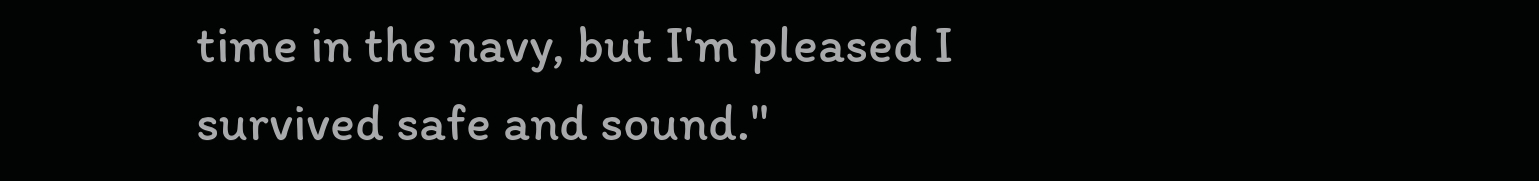time in the navy, but I'm pleased I survived safe and sound."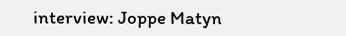interview: Joppe Matyn